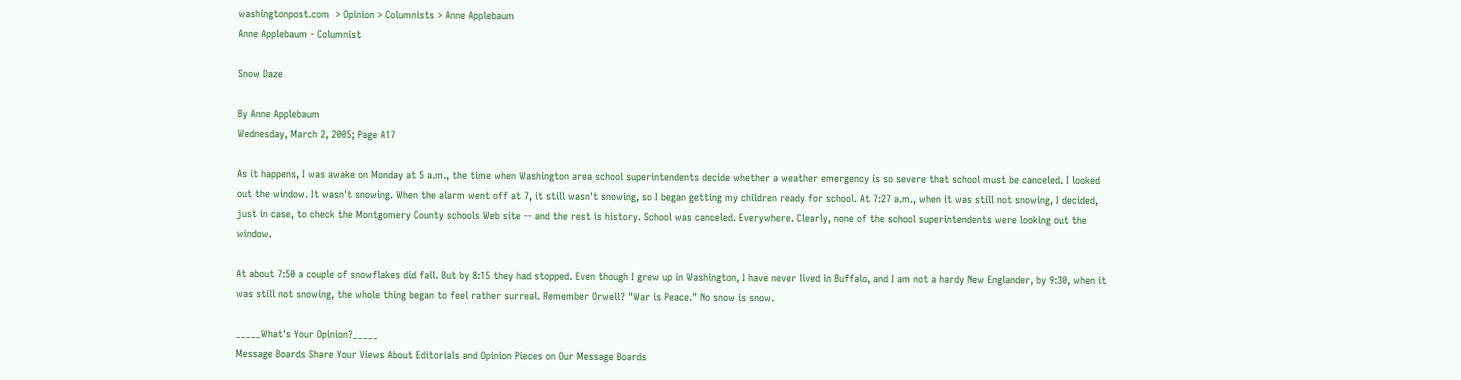washingtonpost.com  > Opinion > Columnists > Anne Applebaum
Anne Applebaum - Columnist

Snow Daze

By Anne Applebaum
Wednesday, March 2, 2005; Page A17

As it happens, I was awake on Monday at 5 a.m., the time when Washington area school superintendents decide whether a weather emergency is so severe that school must be canceled. I looked out the window. It wasn't snowing. When the alarm went off at 7, it still wasn't snowing, so I began getting my children ready for school. At 7:27 a.m., when it was still not snowing, I decided, just in case, to check the Montgomery County schools Web site -- and the rest is history. School was canceled. Everywhere. Clearly, none of the school superintendents were looking out the window.

At about 7:50 a couple of snowflakes did fall. But by 8:15 they had stopped. Even though I grew up in Washington, I have never lived in Buffalo, and I am not a hardy New Englander, by 9:30, when it was still not snowing, the whole thing began to feel rather surreal. Remember Orwell? "War is Peace." No snow is snow.

_____What's Your Opinion?_____
Message Boards Share Your Views About Editorials and Opinion Pieces on Our Message Boards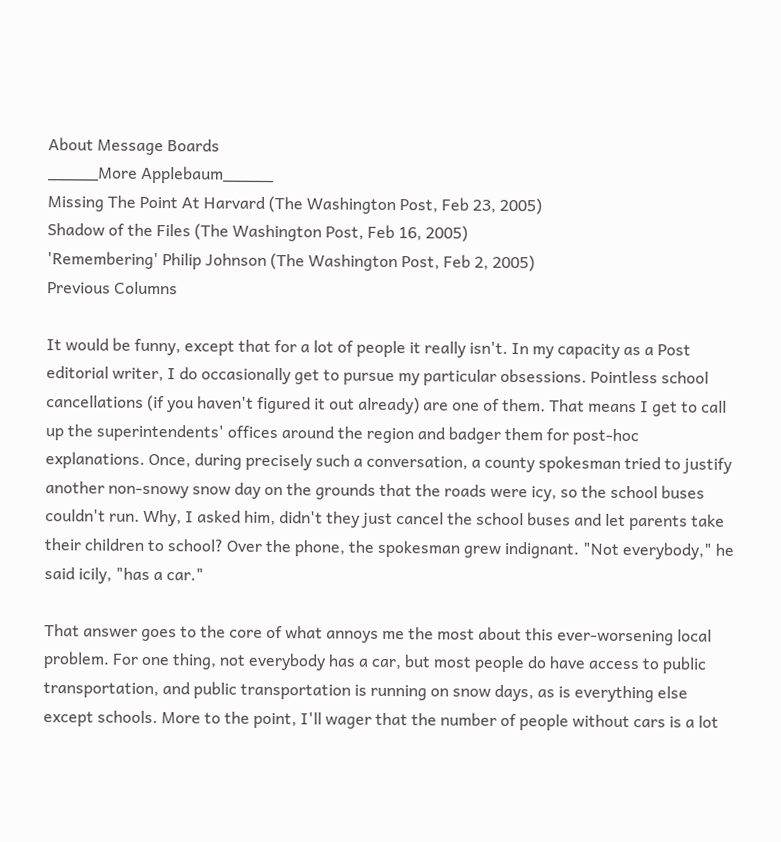About Message Boards
_____More Applebaum_____
Missing The Point At Harvard (The Washington Post, Feb 23, 2005)
Shadow of the Files (The Washington Post, Feb 16, 2005)
'Remembering' Philip Johnson (The Washington Post, Feb 2, 2005)
Previous Columns

It would be funny, except that for a lot of people it really isn't. In my capacity as a Post editorial writer, I do occasionally get to pursue my particular obsessions. Pointless school cancellations (if you haven't figured it out already) are one of them. That means I get to call up the superintendents' offices around the region and badger them for post-hoc explanations. Once, during precisely such a conversation, a county spokesman tried to justify another non-snowy snow day on the grounds that the roads were icy, so the school buses couldn't run. Why, I asked him, didn't they just cancel the school buses and let parents take their children to school? Over the phone, the spokesman grew indignant. "Not everybody," he said icily, "has a car."

That answer goes to the core of what annoys me the most about this ever-worsening local problem. For one thing, not everybody has a car, but most people do have access to public transportation, and public transportation is running on snow days, as is everything else except schools. More to the point, I'll wager that the number of people without cars is a lot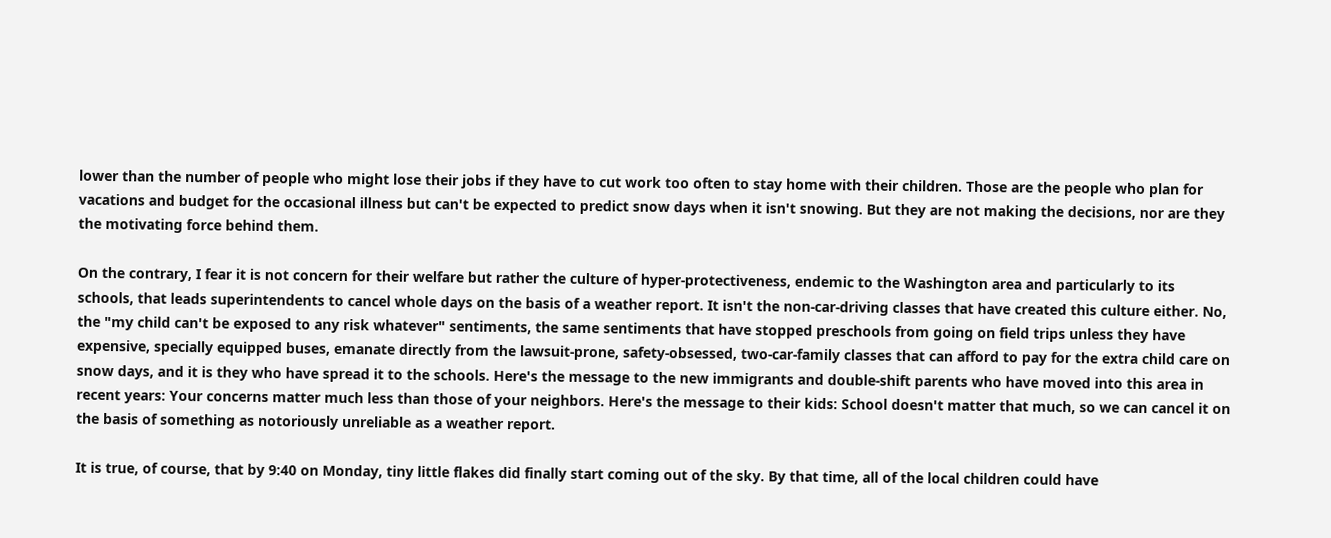lower than the number of people who might lose their jobs if they have to cut work too often to stay home with their children. Those are the people who plan for vacations and budget for the occasional illness but can't be expected to predict snow days when it isn't snowing. But they are not making the decisions, nor are they the motivating force behind them.

On the contrary, I fear it is not concern for their welfare but rather the culture of hyper-protectiveness, endemic to the Washington area and particularly to its schools, that leads superintendents to cancel whole days on the basis of a weather report. It isn't the non-car-driving classes that have created this culture either. No, the "my child can't be exposed to any risk whatever" sentiments, the same sentiments that have stopped preschools from going on field trips unless they have expensive, specially equipped buses, emanate directly from the lawsuit-prone, safety-obsessed, two-car-family classes that can afford to pay for the extra child care on snow days, and it is they who have spread it to the schools. Here's the message to the new immigrants and double-shift parents who have moved into this area in recent years: Your concerns matter much less than those of your neighbors. Here's the message to their kids: School doesn't matter that much, so we can cancel it on the basis of something as notoriously unreliable as a weather report.

It is true, of course, that by 9:40 on Monday, tiny little flakes did finally start coming out of the sky. By that time, all of the local children could have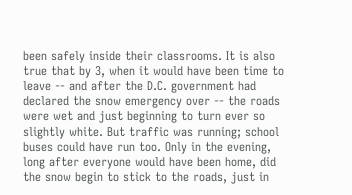been safely inside their classrooms. It is also true that by 3, when it would have been time to leave -- and after the D.C. government had declared the snow emergency over -- the roads were wet and just beginning to turn ever so slightly white. But traffic was running; school buses could have run too. Only in the evening, long after everyone would have been home, did the snow begin to stick to the roads, just in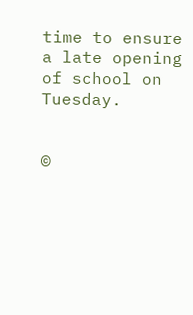time to ensure a late opening of school on Tuesday.


©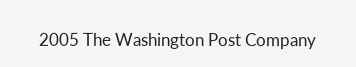2005 The Washington Post Company